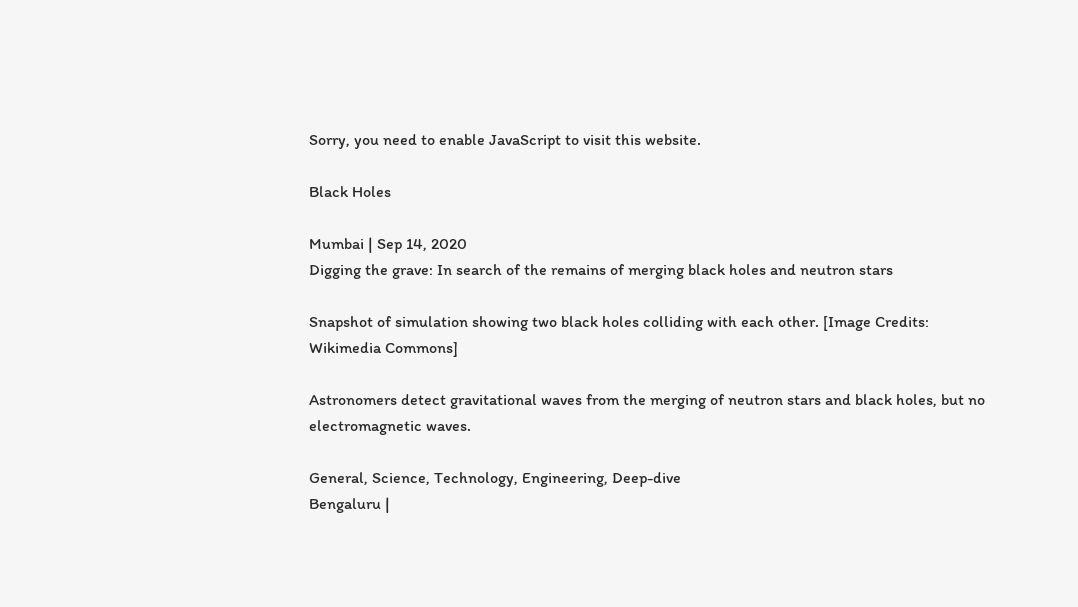Sorry, you need to enable JavaScript to visit this website.

Black Holes

Mumbai | Sep 14, 2020
Digging the grave: In search of the remains of merging black holes and neutron stars

Snapshot of simulation showing two black holes colliding with each other. [Image Credits: Wikimedia Commons]

Astronomers detect gravitational waves from the merging of neutron stars and black holes, but no electromagnetic waves.

General, Science, Technology, Engineering, Deep-dive
Bengaluru |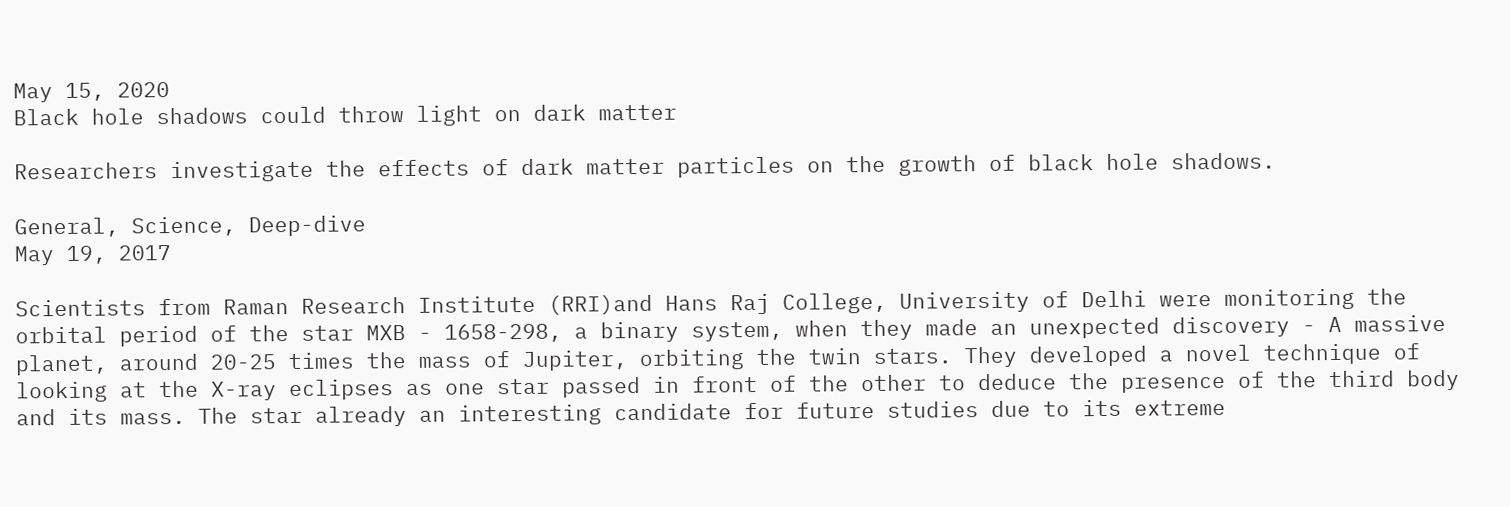May 15, 2020
Black hole shadows could throw light on dark matter

Researchers investigate the effects of dark matter particles on the growth of black hole shadows.

General, Science, Deep-dive
May 19, 2017

Scientists from Raman Research Institute (RRI)and Hans Raj College, University of Delhi were monitoring the orbital period of the star MXB - 1658-298, a binary system, when they made an unexpected discovery - A massive planet, around 20-25 times the mass of Jupiter, orbiting the twin stars. They developed a novel technique of looking at the X-ray eclipses as one star passed in front of the other to deduce the presence of the third body and its mass. The star already an interesting candidate for future studies due to its extreme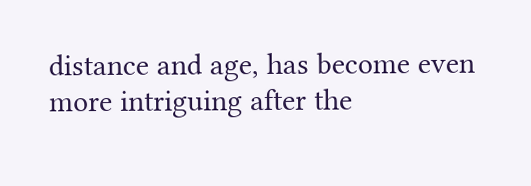distance and age, has become even more intriguing after the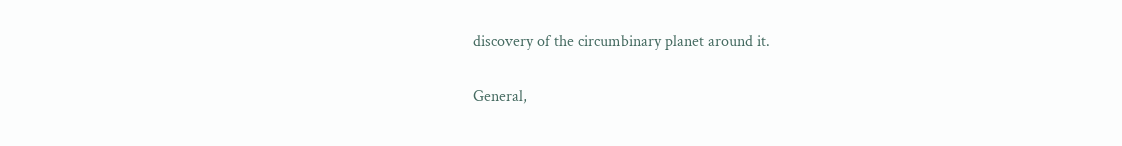discovery of the circumbinary planet around it.

General,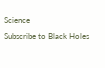Science
Subscribe to Black Holes